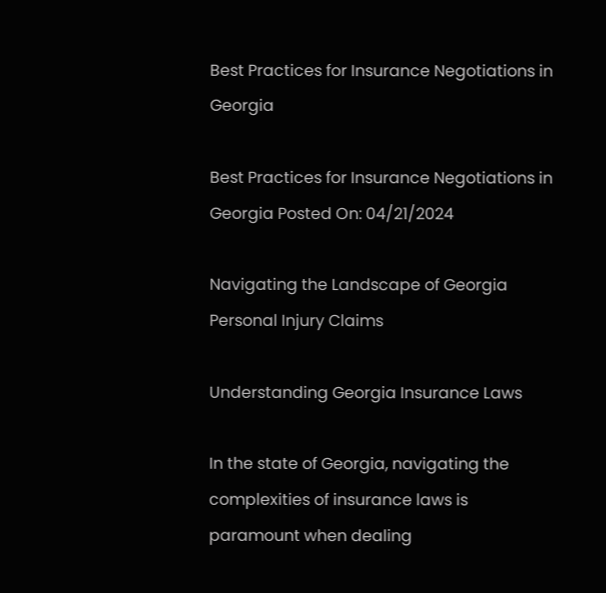Best Practices for Insurance Negotiations in Georgia

Best Practices for Insurance Negotiations in Georgia Posted On: 04/21/2024

Navigating the Landscape of Georgia Personal Injury Claims

Understanding Georgia Insurance Laws

In the state of Georgia, navigating the complexities of insurance laws is paramount when dealing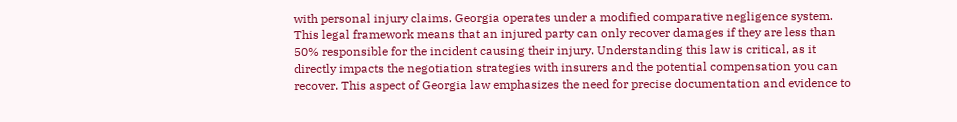with personal injury claims. Georgia operates under a modified comparative negligence system. This legal framework means that an injured party can only recover damages if they are less than 50% responsible for the incident causing their injury. Understanding this law is critical, as it directly impacts the negotiation strategies with insurers and the potential compensation you can recover. This aspect of Georgia law emphasizes the need for precise documentation and evidence to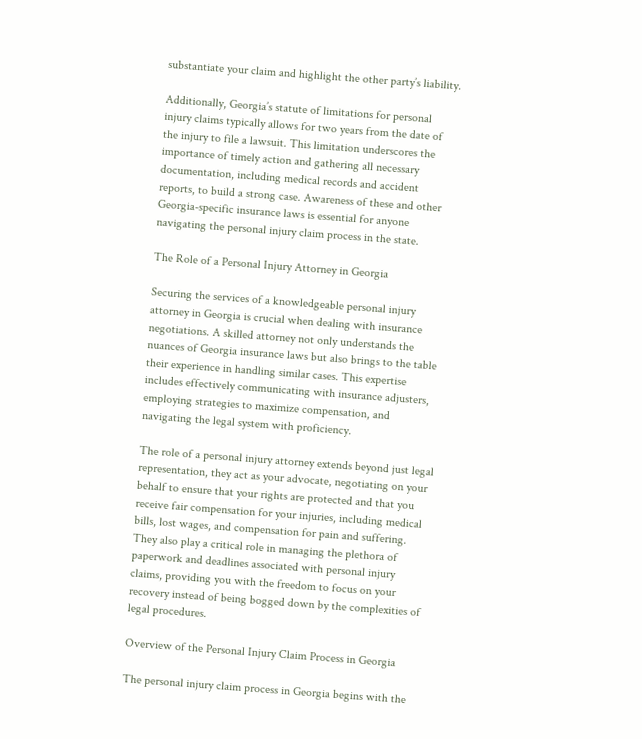substantiate your claim and highlight the other party’s liability.

Additionally, Georgia’s statute of limitations for personal injury claims typically allows for two years from the date of the injury to file a lawsuit. This limitation underscores the importance of timely action and gathering all necessary documentation, including medical records and accident reports, to build a strong case. Awareness of these and other Georgia-specific insurance laws is essential for anyone navigating the personal injury claim process in the state.

The Role of a Personal Injury Attorney in Georgia

Securing the services of a knowledgeable personal injury attorney in Georgia is crucial when dealing with insurance negotiations. A skilled attorney not only understands the nuances of Georgia insurance laws but also brings to the table their experience in handling similar cases. This expertise includes effectively communicating with insurance adjusters, employing strategies to maximize compensation, and navigating the legal system with proficiency.

The role of a personal injury attorney extends beyond just legal representation, they act as your advocate, negotiating on your behalf to ensure that your rights are protected and that you receive fair compensation for your injuries, including medical bills, lost wages, and compensation for pain and suffering. They also play a critical role in managing the plethora of paperwork and deadlines associated with personal injury claims, providing you with the freedom to focus on your recovery instead of being bogged down by the complexities of legal procedures.

Overview of the Personal Injury Claim Process in Georgia

The personal injury claim process in Georgia begins with the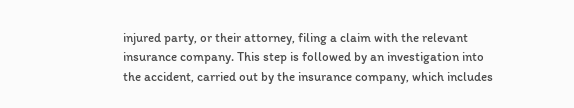injured party, or their attorney, filing a claim with the relevant insurance company. This step is followed by an investigation into the accident, carried out by the insurance company, which includes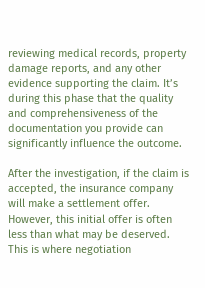reviewing medical records, property damage reports, and any other evidence supporting the claim. It’s during this phase that the quality and comprehensiveness of the documentation you provide can significantly influence the outcome.

After the investigation, if the claim is accepted, the insurance company will make a settlement offer. However, this initial offer is often less than what may be deserved. This is where negotiation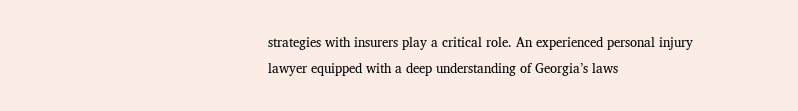strategies with insurers play a critical role. An experienced personal injury lawyer equipped with a deep understanding of Georgia’s laws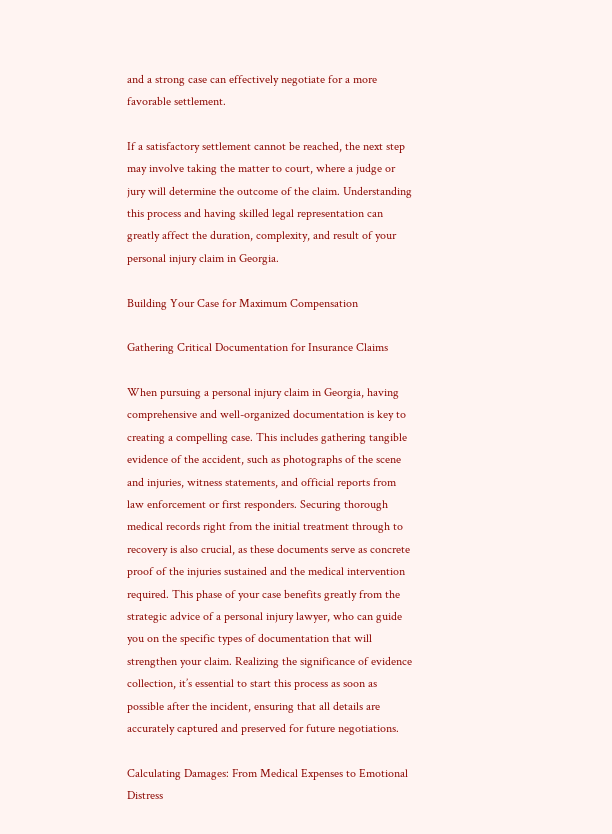and a strong case can effectively negotiate for a more favorable settlement.

If a satisfactory settlement cannot be reached, the next step may involve taking the matter to court, where a judge or jury will determine the outcome of the claim. Understanding this process and having skilled legal representation can greatly affect the duration, complexity, and result of your personal injury claim in Georgia.

Building Your Case for Maximum Compensation

Gathering Critical Documentation for Insurance Claims

When pursuing a personal injury claim in Georgia, having comprehensive and well-organized documentation is key to creating a compelling case. This includes gathering tangible evidence of the accident, such as photographs of the scene and injuries, witness statements, and official reports from law enforcement or first responders. Securing thorough medical records right from the initial treatment through to recovery is also crucial, as these documents serve as concrete proof of the injuries sustained and the medical intervention required. This phase of your case benefits greatly from the strategic advice of a personal injury lawyer, who can guide you on the specific types of documentation that will strengthen your claim. Realizing the significance of evidence collection, it’s essential to start this process as soon as possible after the incident, ensuring that all details are accurately captured and preserved for future negotiations.

Calculating Damages: From Medical Expenses to Emotional Distress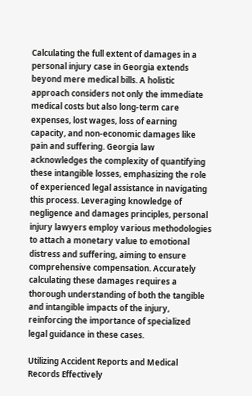Calculating the full extent of damages in a personal injury case in Georgia extends beyond mere medical bills. A holistic approach considers not only the immediate medical costs but also long-term care expenses, lost wages, loss of earning capacity, and non-economic damages like pain and suffering. Georgia law acknowledges the complexity of quantifying these intangible losses, emphasizing the role of experienced legal assistance in navigating this process. Leveraging knowledge of negligence and damages principles, personal injury lawyers employ various methodologies to attach a monetary value to emotional distress and suffering, aiming to ensure comprehensive compensation. Accurately calculating these damages requires a thorough understanding of both the tangible and intangible impacts of the injury, reinforcing the importance of specialized legal guidance in these cases.

Utilizing Accident Reports and Medical Records Effectively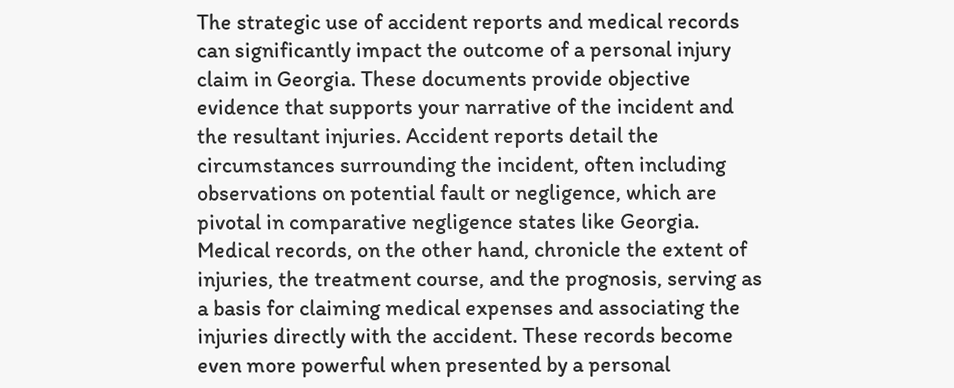The strategic use of accident reports and medical records can significantly impact the outcome of a personal injury claim in Georgia. These documents provide objective evidence that supports your narrative of the incident and the resultant injuries. Accident reports detail the circumstances surrounding the incident, often including observations on potential fault or negligence, which are pivotal in comparative negligence states like Georgia. Medical records, on the other hand, chronicle the extent of injuries, the treatment course, and the prognosis, serving as a basis for claiming medical expenses and associating the injuries directly with the accident. These records become even more powerful when presented by a personal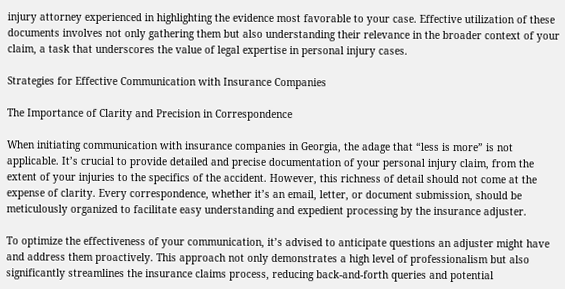injury attorney experienced in highlighting the evidence most favorable to your case. Effective utilization of these documents involves not only gathering them but also understanding their relevance in the broader context of your claim, a task that underscores the value of legal expertise in personal injury cases.

Strategies for Effective Communication with Insurance Companies

The Importance of Clarity and Precision in Correspondence

When initiating communication with insurance companies in Georgia, the adage that “less is more” is not applicable. It’s crucial to provide detailed and precise documentation of your personal injury claim, from the extent of your injuries to the specifics of the accident. However, this richness of detail should not come at the expense of clarity. Every correspondence, whether it’s an email, letter, or document submission, should be meticulously organized to facilitate easy understanding and expedient processing by the insurance adjuster.

To optimize the effectiveness of your communication, it’s advised to anticipate questions an adjuster might have and address them proactively. This approach not only demonstrates a high level of professionalism but also significantly streamlines the insurance claims process, reducing back-and-forth queries and potential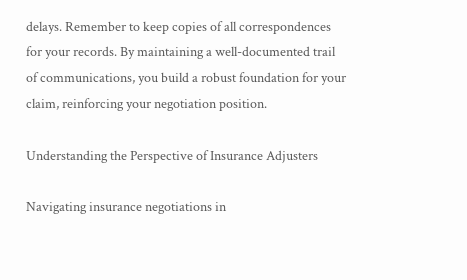delays. Remember to keep copies of all correspondences for your records. By maintaining a well-documented trail of communications, you build a robust foundation for your claim, reinforcing your negotiation position.

Understanding the Perspective of Insurance Adjusters

Navigating insurance negotiations in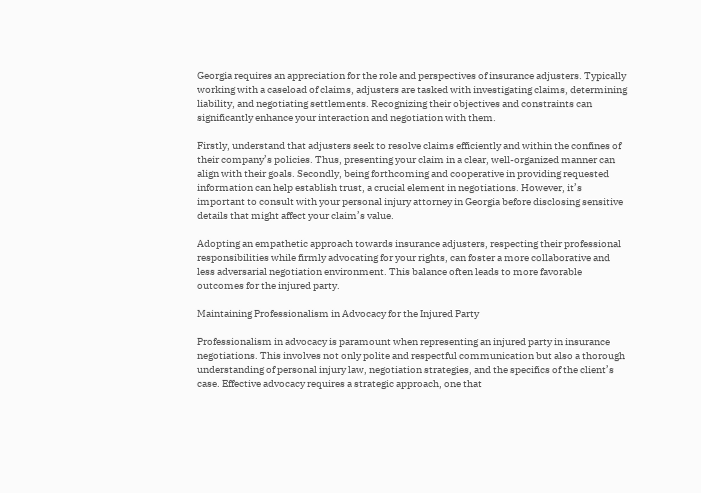Georgia requires an appreciation for the role and perspectives of insurance adjusters. Typically working with a caseload of claims, adjusters are tasked with investigating claims, determining liability, and negotiating settlements. Recognizing their objectives and constraints can significantly enhance your interaction and negotiation with them.

Firstly, understand that adjusters seek to resolve claims efficiently and within the confines of their company’s policies. Thus, presenting your claim in a clear, well-organized manner can align with their goals. Secondly, being forthcoming and cooperative in providing requested information can help establish trust, a crucial element in negotiations. However, it’s important to consult with your personal injury attorney in Georgia before disclosing sensitive details that might affect your claim’s value.

Adopting an empathetic approach towards insurance adjusters, respecting their professional responsibilities while firmly advocating for your rights, can foster a more collaborative and less adversarial negotiation environment. This balance often leads to more favorable outcomes for the injured party.

Maintaining Professionalism in Advocacy for the Injured Party

Professionalism in advocacy is paramount when representing an injured party in insurance negotiations. This involves not only polite and respectful communication but also a thorough understanding of personal injury law, negotiation strategies, and the specifics of the client’s case. Effective advocacy requires a strategic approach, one that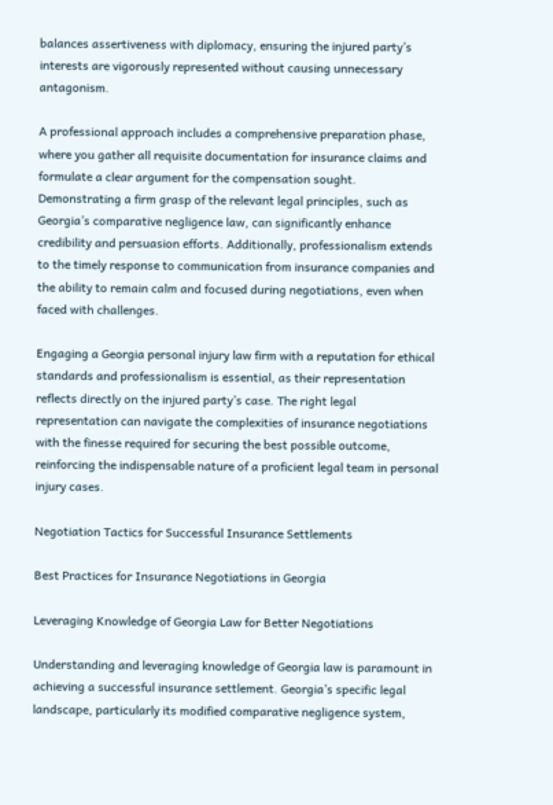balances assertiveness with diplomacy, ensuring the injured party’s interests are vigorously represented without causing unnecessary antagonism.

A professional approach includes a comprehensive preparation phase, where you gather all requisite documentation for insurance claims and formulate a clear argument for the compensation sought. Demonstrating a firm grasp of the relevant legal principles, such as Georgia’s comparative negligence law, can significantly enhance credibility and persuasion efforts. Additionally, professionalism extends to the timely response to communication from insurance companies and the ability to remain calm and focused during negotiations, even when faced with challenges.

Engaging a Georgia personal injury law firm with a reputation for ethical standards and professionalism is essential, as their representation reflects directly on the injured party’s case. The right legal representation can navigate the complexities of insurance negotiations with the finesse required for securing the best possible outcome, reinforcing the indispensable nature of a proficient legal team in personal injury cases.

Negotiation Tactics for Successful Insurance Settlements

Best Practices for Insurance Negotiations in Georgia

Leveraging Knowledge of Georgia Law for Better Negotiations

Understanding and leveraging knowledge of Georgia law is paramount in achieving a successful insurance settlement. Georgia’s specific legal landscape, particularly its modified comparative negligence system,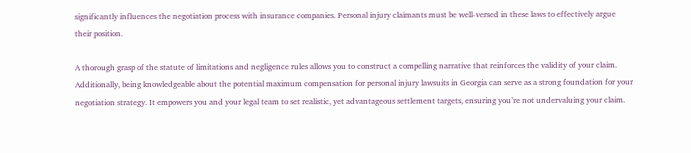significantly influences the negotiation process with insurance companies. Personal injury claimants must be well-versed in these laws to effectively argue their position.

A thorough grasp of the statute of limitations and negligence rules allows you to construct a compelling narrative that reinforces the validity of your claim. Additionally, being knowledgeable about the potential maximum compensation for personal injury lawsuits in Georgia can serve as a strong foundation for your negotiation strategy. It empowers you and your legal team to set realistic, yet advantageous settlement targets, ensuring you’re not undervaluing your claim.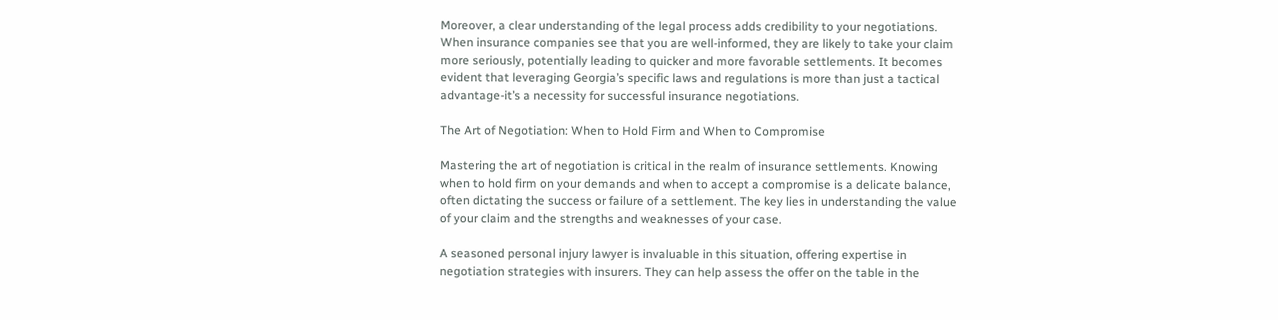Moreover, a clear understanding of the legal process adds credibility to your negotiations. When insurance companies see that you are well-informed, they are likely to take your claim more seriously, potentially leading to quicker and more favorable settlements. It becomes evident that leveraging Georgia’s specific laws and regulations is more than just a tactical advantage-it’s a necessity for successful insurance negotiations.

The Art of Negotiation: When to Hold Firm and When to Compromise

Mastering the art of negotiation is critical in the realm of insurance settlements. Knowing when to hold firm on your demands and when to accept a compromise is a delicate balance, often dictating the success or failure of a settlement. The key lies in understanding the value of your claim and the strengths and weaknesses of your case.

A seasoned personal injury lawyer is invaluable in this situation, offering expertise in negotiation strategies with insurers. They can help assess the offer on the table in the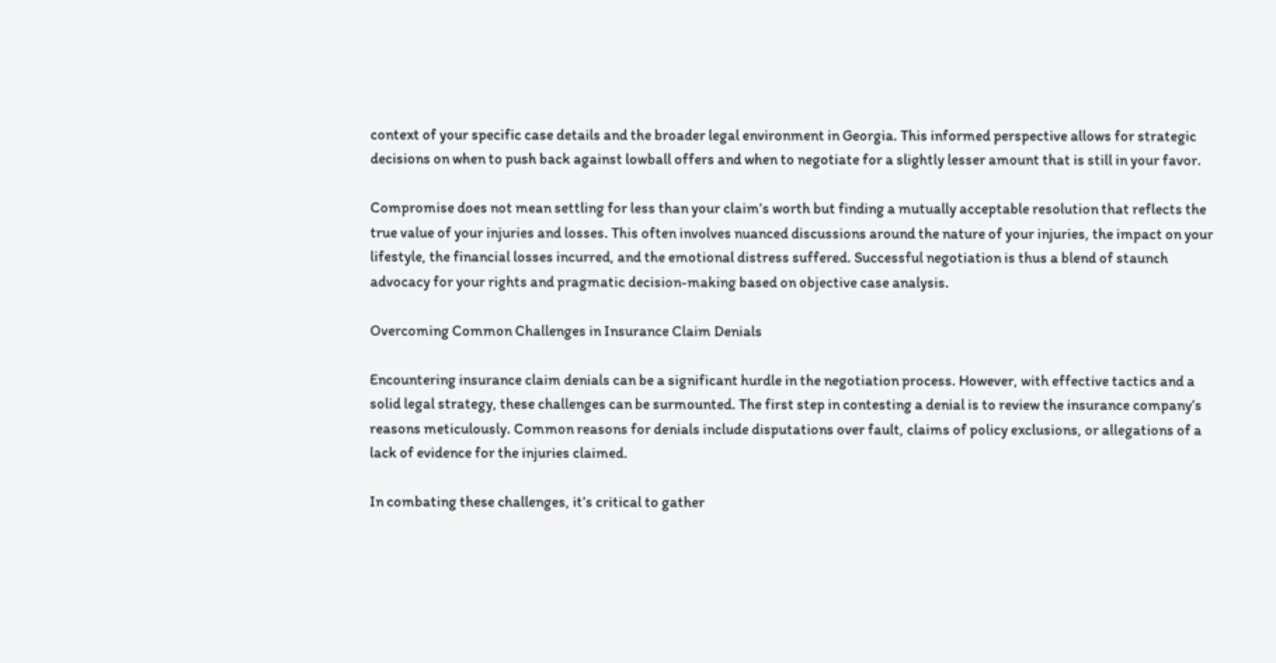context of your specific case details and the broader legal environment in Georgia. This informed perspective allows for strategic decisions on when to push back against lowball offers and when to negotiate for a slightly lesser amount that is still in your favor.

Compromise does not mean settling for less than your claim’s worth but finding a mutually acceptable resolution that reflects the true value of your injuries and losses. This often involves nuanced discussions around the nature of your injuries, the impact on your lifestyle, the financial losses incurred, and the emotional distress suffered. Successful negotiation is thus a blend of staunch advocacy for your rights and pragmatic decision-making based on objective case analysis.

Overcoming Common Challenges in Insurance Claim Denials

Encountering insurance claim denials can be a significant hurdle in the negotiation process. However, with effective tactics and a solid legal strategy, these challenges can be surmounted. The first step in contesting a denial is to review the insurance company’s reasons meticulously. Common reasons for denials include disputations over fault, claims of policy exclusions, or allegations of a lack of evidence for the injuries claimed.

In combating these challenges, it’s critical to gather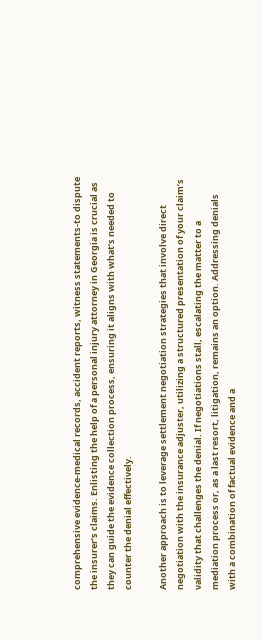comprehensive evidence-medical records, accident reports, witness statements-to dispute the insurer’s claims. Enlisting the help of a personal injury attorney in Georgia is crucial as they can guide the evidence collection process, ensuring it aligns with what’s needed to counter the denial effectively.

Another approach is to leverage settlement negotiation strategies that involve direct negotiation with the insurance adjuster, utilizing a structured presentation of your claim’s validity that challenges the denial. If negotiations stall, escalating the matter to a mediation process or, as a last resort, litigation, remains an option. Addressing denials with a combination of factual evidence and a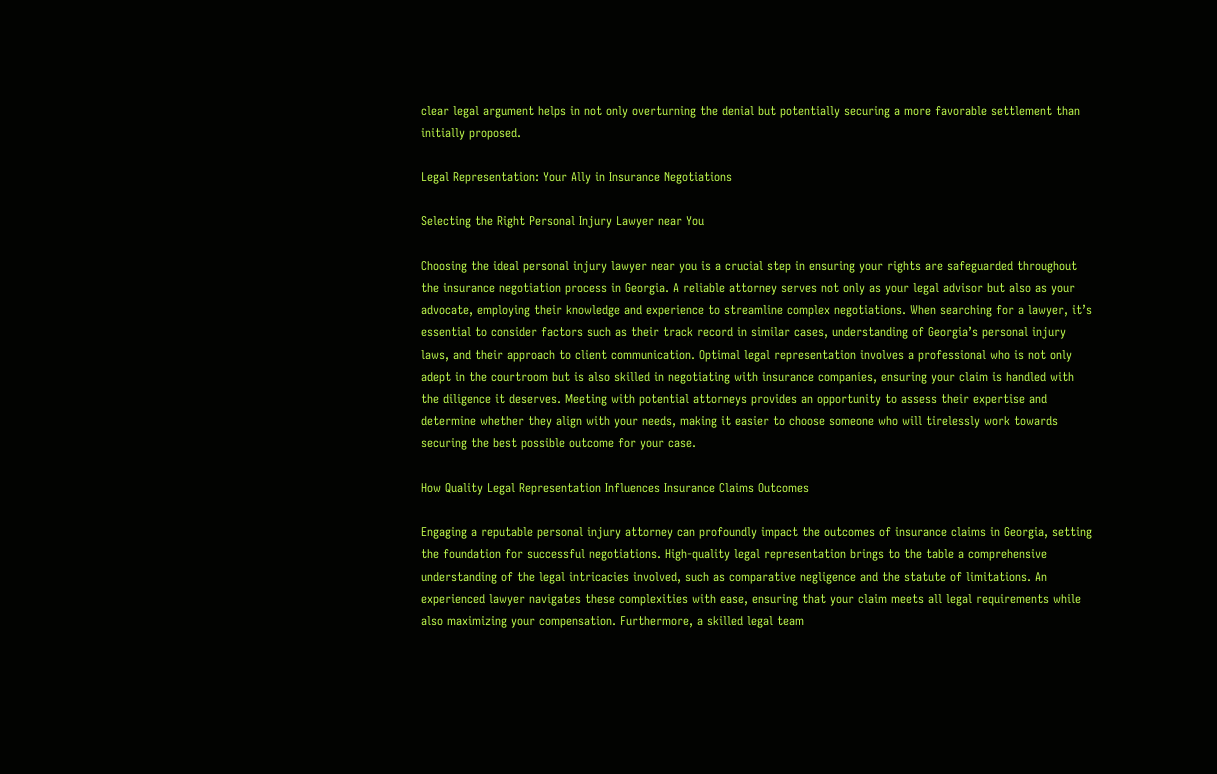clear legal argument helps in not only overturning the denial but potentially securing a more favorable settlement than initially proposed.

Legal Representation: Your Ally in Insurance Negotiations

Selecting the Right Personal Injury Lawyer near You

Choosing the ideal personal injury lawyer near you is a crucial step in ensuring your rights are safeguarded throughout the insurance negotiation process in Georgia. A reliable attorney serves not only as your legal advisor but also as your advocate, employing their knowledge and experience to streamline complex negotiations. When searching for a lawyer, it’s essential to consider factors such as their track record in similar cases, understanding of Georgia’s personal injury laws, and their approach to client communication. Optimal legal representation involves a professional who is not only adept in the courtroom but is also skilled in negotiating with insurance companies, ensuring your claim is handled with the diligence it deserves. Meeting with potential attorneys provides an opportunity to assess their expertise and determine whether they align with your needs, making it easier to choose someone who will tirelessly work towards securing the best possible outcome for your case.

How Quality Legal Representation Influences Insurance Claims Outcomes

Engaging a reputable personal injury attorney can profoundly impact the outcomes of insurance claims in Georgia, setting the foundation for successful negotiations. High-quality legal representation brings to the table a comprehensive understanding of the legal intricacies involved, such as comparative negligence and the statute of limitations. An experienced lawyer navigates these complexities with ease, ensuring that your claim meets all legal requirements while also maximizing your compensation. Furthermore, a skilled legal team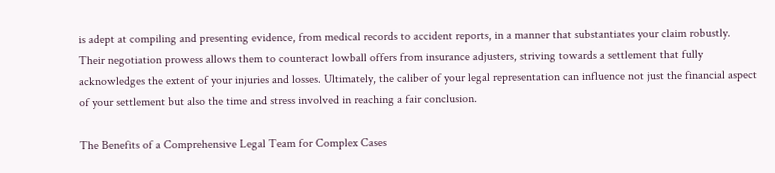is adept at compiling and presenting evidence, from medical records to accident reports, in a manner that substantiates your claim robustly. Their negotiation prowess allows them to counteract lowball offers from insurance adjusters, striving towards a settlement that fully acknowledges the extent of your injuries and losses. Ultimately, the caliber of your legal representation can influence not just the financial aspect of your settlement but also the time and stress involved in reaching a fair conclusion.

The Benefits of a Comprehensive Legal Team for Complex Cases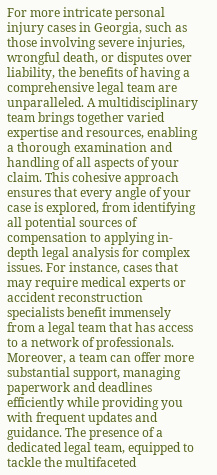For more intricate personal injury cases in Georgia, such as those involving severe injuries, wrongful death, or disputes over liability, the benefits of having a comprehensive legal team are unparalleled. A multidisciplinary team brings together varied expertise and resources, enabling a thorough examination and handling of all aspects of your claim. This cohesive approach ensures that every angle of your case is explored, from identifying all potential sources of compensation to applying in-depth legal analysis for complex issues. For instance, cases that may require medical experts or accident reconstruction specialists benefit immensely from a legal team that has access to a network of professionals. Moreover, a team can offer more substantial support, managing paperwork and deadlines efficiently while providing you with frequent updates and guidance. The presence of a dedicated legal team, equipped to tackle the multifaceted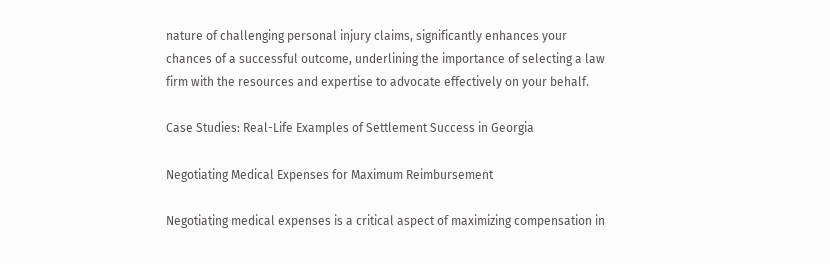nature of challenging personal injury claims, significantly enhances your chances of a successful outcome, underlining the importance of selecting a law firm with the resources and expertise to advocate effectively on your behalf.

Case Studies: Real-Life Examples of Settlement Success in Georgia

Negotiating Medical Expenses for Maximum Reimbursement

Negotiating medical expenses is a critical aspect of maximizing compensation in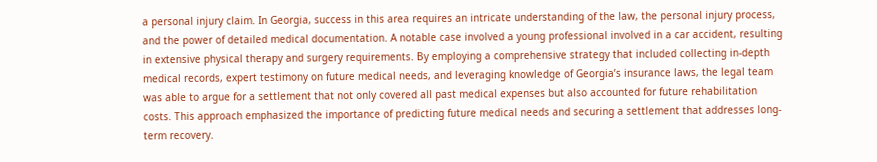a personal injury claim. In Georgia, success in this area requires an intricate understanding of the law, the personal injury process, and the power of detailed medical documentation. A notable case involved a young professional involved in a car accident, resulting in extensive physical therapy and surgery requirements. By employing a comprehensive strategy that included collecting in-depth medical records, expert testimony on future medical needs, and leveraging knowledge of Georgia’s insurance laws, the legal team was able to argue for a settlement that not only covered all past medical expenses but also accounted for future rehabilitation costs. This approach emphasized the importance of predicting future medical needs and securing a settlement that addresses long-term recovery.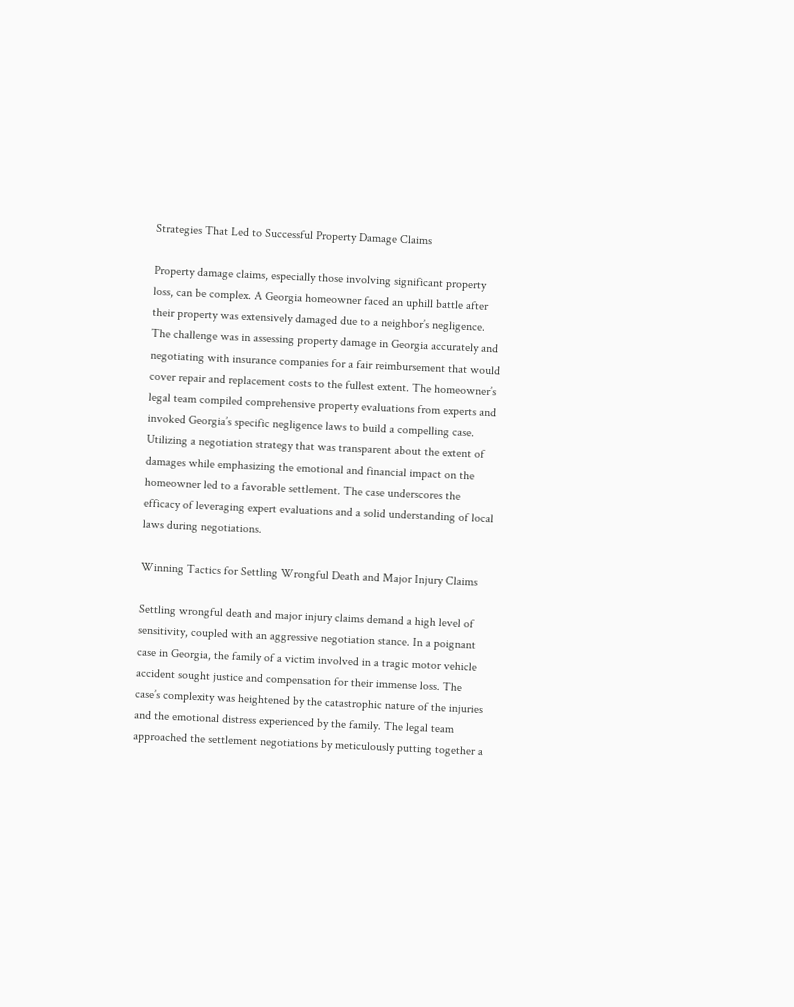Strategies That Led to Successful Property Damage Claims

Property damage claims, especially those involving significant property loss, can be complex. A Georgia homeowner faced an uphill battle after their property was extensively damaged due to a neighbor’s negligence. The challenge was in assessing property damage in Georgia accurately and negotiating with insurance companies for a fair reimbursement that would cover repair and replacement costs to the fullest extent. The homeowner’s legal team compiled comprehensive property evaluations from experts and invoked Georgia’s specific negligence laws to build a compelling case. Utilizing a negotiation strategy that was transparent about the extent of damages while emphasizing the emotional and financial impact on the homeowner led to a favorable settlement. The case underscores the efficacy of leveraging expert evaluations and a solid understanding of local laws during negotiations.

Winning Tactics for Settling Wrongful Death and Major Injury Claims

Settling wrongful death and major injury claims demand a high level of sensitivity, coupled with an aggressive negotiation stance. In a poignant case in Georgia, the family of a victim involved in a tragic motor vehicle accident sought justice and compensation for their immense loss. The case’s complexity was heightened by the catastrophic nature of the injuries and the emotional distress experienced by the family. The legal team approached the settlement negotiations by meticulously putting together a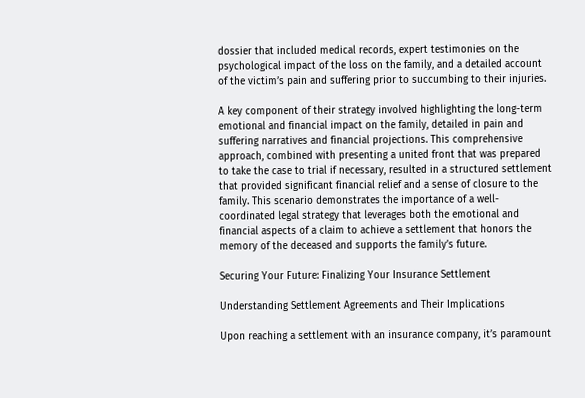dossier that included medical records, expert testimonies on the psychological impact of the loss on the family, and a detailed account of the victim’s pain and suffering prior to succumbing to their injuries.

A key component of their strategy involved highlighting the long-term emotional and financial impact on the family, detailed in pain and suffering narratives and financial projections. This comprehensive approach, combined with presenting a united front that was prepared to take the case to trial if necessary, resulted in a structured settlement that provided significant financial relief and a sense of closure to the family. This scenario demonstrates the importance of a well-coordinated legal strategy that leverages both the emotional and financial aspects of a claim to achieve a settlement that honors the memory of the deceased and supports the family’s future.

Securing Your Future: Finalizing Your Insurance Settlement

Understanding Settlement Agreements and Their Implications

Upon reaching a settlement with an insurance company, it’s paramount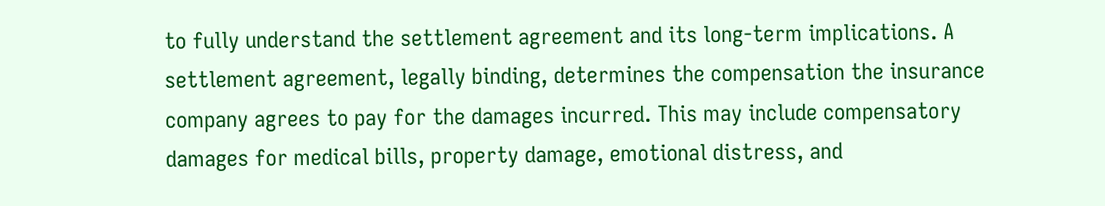to fully understand the settlement agreement and its long-term implications. A settlement agreement, legally binding, determines the compensation the insurance company agrees to pay for the damages incurred. This may include compensatory damages for medical bills, property damage, emotional distress, and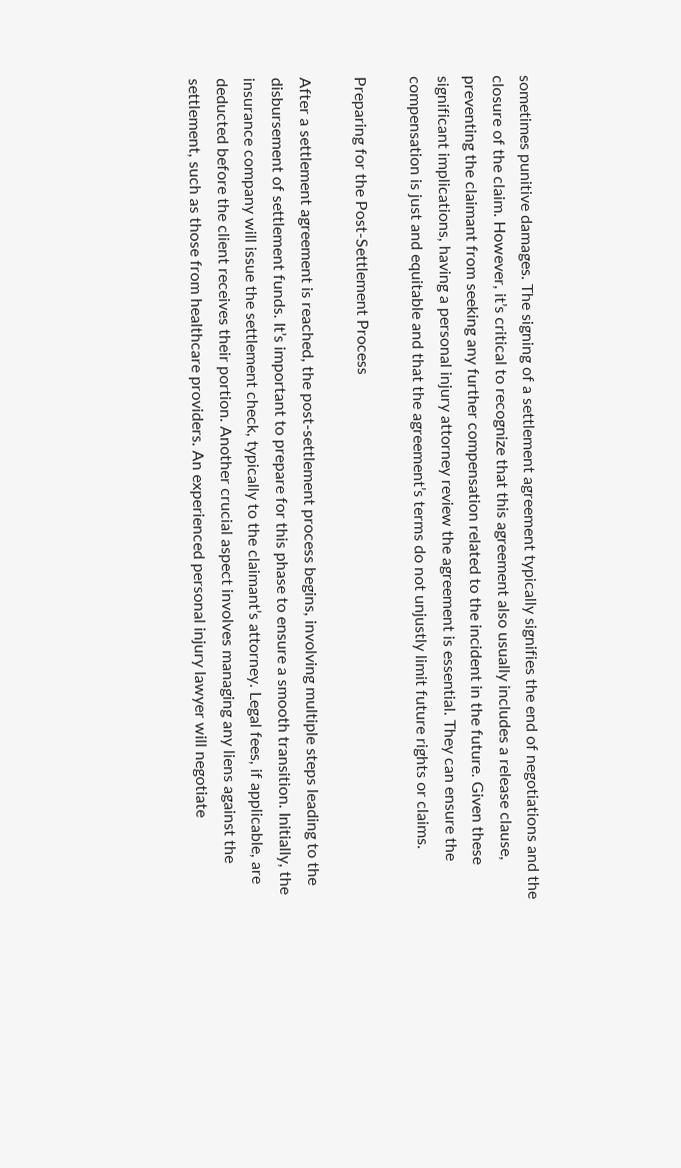sometimes punitive damages. The signing of a settlement agreement typically signifies the end of negotiations and the closure of the claim. However, it’s critical to recognize that this agreement also usually includes a release clause, preventing the claimant from seeking any further compensation related to the incident in the future. Given these significant implications, having a personal injury attorney review the agreement is essential. They can ensure the compensation is just and equitable and that the agreement’s terms do not unjustly limit future rights or claims.

Preparing for the Post-Settlement Process

After a settlement agreement is reached, the post-settlement process begins, involving multiple steps leading to the disbursement of settlement funds. It’s important to prepare for this phase to ensure a smooth transition. Initially, the insurance company will issue the settlement check, typically to the claimant’s attorney. Legal fees, if applicable, are deducted before the client receives their portion. Another crucial aspect involves managing any liens against the settlement, such as those from healthcare providers. An experienced personal injury lawyer will negotiate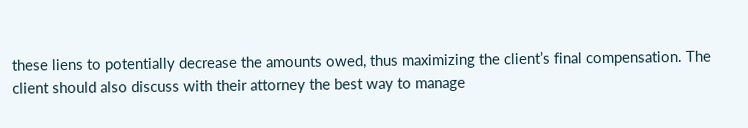these liens to potentially decrease the amounts owed, thus maximizing the client’s final compensation. The client should also discuss with their attorney the best way to manage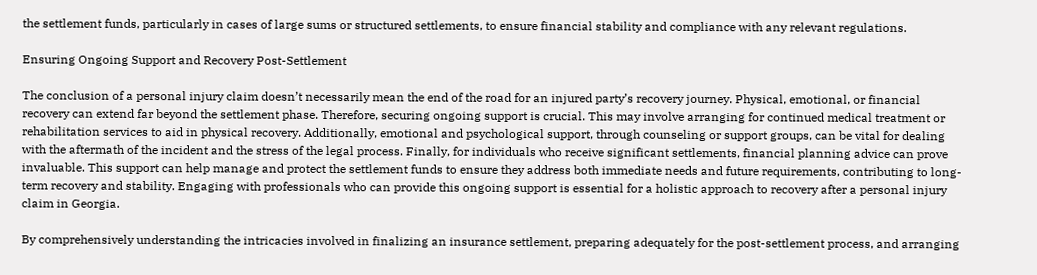the settlement funds, particularly in cases of large sums or structured settlements, to ensure financial stability and compliance with any relevant regulations.

Ensuring Ongoing Support and Recovery Post-Settlement

The conclusion of a personal injury claim doesn’t necessarily mean the end of the road for an injured party’s recovery journey. Physical, emotional, or financial recovery can extend far beyond the settlement phase. Therefore, securing ongoing support is crucial. This may involve arranging for continued medical treatment or rehabilitation services to aid in physical recovery. Additionally, emotional and psychological support, through counseling or support groups, can be vital for dealing with the aftermath of the incident and the stress of the legal process. Finally, for individuals who receive significant settlements, financial planning advice can prove invaluable. This support can help manage and protect the settlement funds to ensure they address both immediate needs and future requirements, contributing to long-term recovery and stability. Engaging with professionals who can provide this ongoing support is essential for a holistic approach to recovery after a personal injury claim in Georgia.

By comprehensively understanding the intricacies involved in finalizing an insurance settlement, preparing adequately for the post-settlement process, and arranging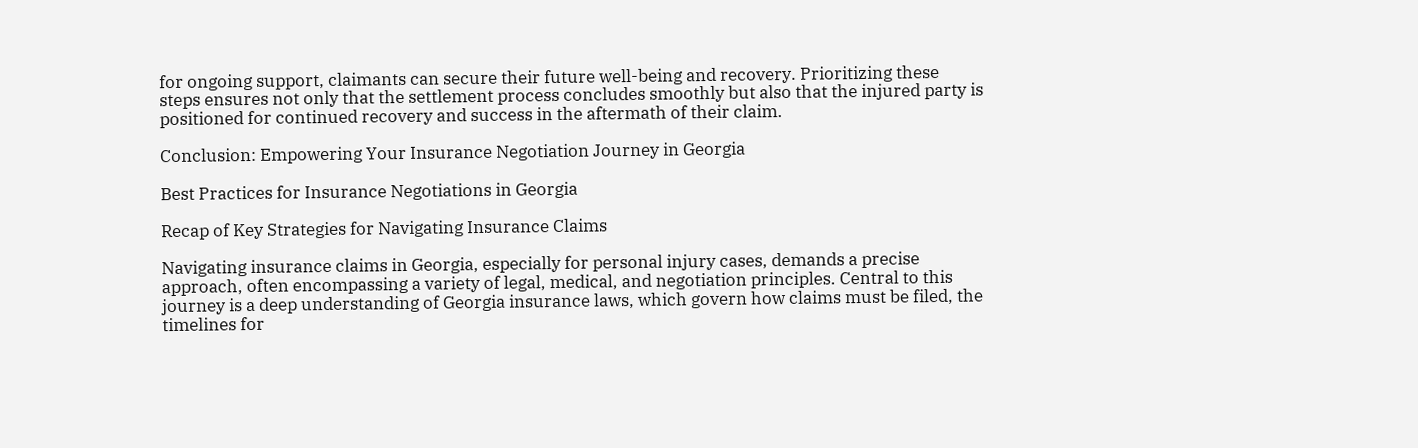for ongoing support, claimants can secure their future well-being and recovery. Prioritizing these steps ensures not only that the settlement process concludes smoothly but also that the injured party is positioned for continued recovery and success in the aftermath of their claim.

Conclusion: Empowering Your Insurance Negotiation Journey in Georgia

Best Practices for Insurance Negotiations in Georgia

Recap of Key Strategies for Navigating Insurance Claims

Navigating insurance claims in Georgia, especially for personal injury cases, demands a precise approach, often encompassing a variety of legal, medical, and negotiation principles. Central to this journey is a deep understanding of Georgia insurance laws, which govern how claims must be filed, the timelines for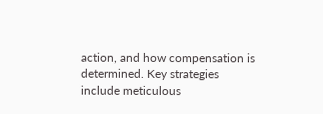action, and how compensation is determined. Key strategies include meticulous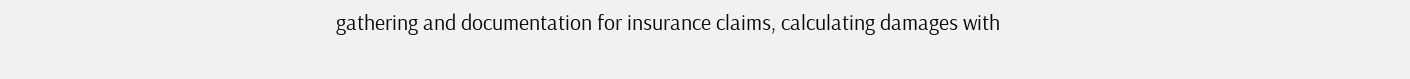gathering and documentation for insurance claims, calculating damages with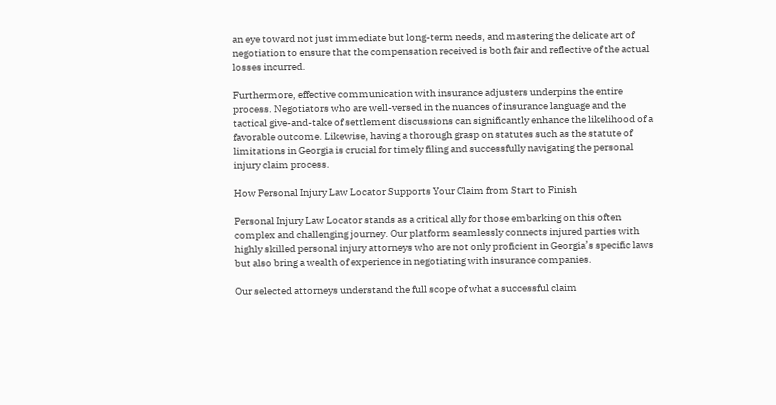an eye toward not just immediate but long-term needs, and mastering the delicate art of negotiation to ensure that the compensation received is both fair and reflective of the actual losses incurred.

Furthermore, effective communication with insurance adjusters underpins the entire process. Negotiators who are well-versed in the nuances of insurance language and the tactical give-and-take of settlement discussions can significantly enhance the likelihood of a favorable outcome. Likewise, having a thorough grasp on statutes such as the statute of limitations in Georgia is crucial for timely filing and successfully navigating the personal injury claim process.

How Personal Injury Law Locator Supports Your Claim from Start to Finish

Personal Injury Law Locator stands as a critical ally for those embarking on this often complex and challenging journey. Our platform seamlessly connects injured parties with highly skilled personal injury attorneys who are not only proficient in Georgia’s specific laws but also bring a wealth of experience in negotiating with insurance companies.

Our selected attorneys understand the full scope of what a successful claim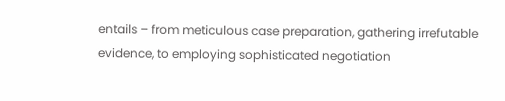entails – from meticulous case preparation, gathering irrefutable evidence, to employing sophisticated negotiation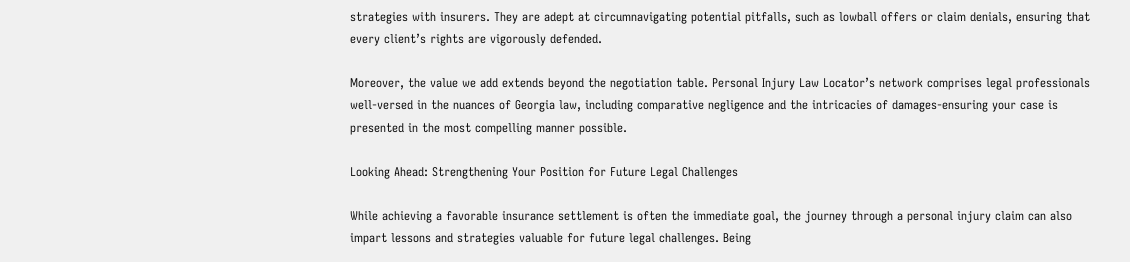strategies with insurers. They are adept at circumnavigating potential pitfalls, such as lowball offers or claim denials, ensuring that every client’s rights are vigorously defended.

Moreover, the value we add extends beyond the negotiation table. Personal Injury Law Locator’s network comprises legal professionals well-versed in the nuances of Georgia law, including comparative negligence and the intricacies of damages-ensuring your case is presented in the most compelling manner possible.

Looking Ahead: Strengthening Your Position for Future Legal Challenges

While achieving a favorable insurance settlement is often the immediate goal, the journey through a personal injury claim can also impart lessons and strategies valuable for future legal challenges. Being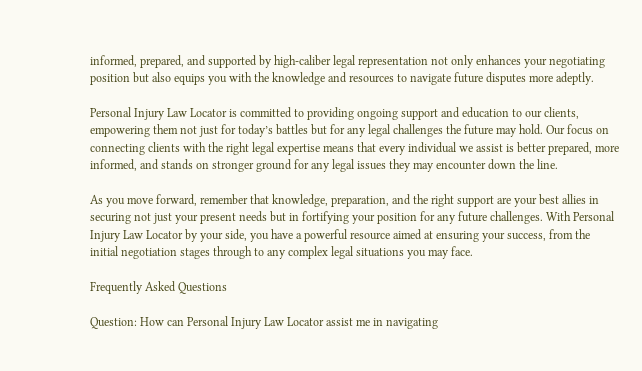informed, prepared, and supported by high-caliber legal representation not only enhances your negotiating position but also equips you with the knowledge and resources to navigate future disputes more adeptly.

Personal Injury Law Locator is committed to providing ongoing support and education to our clients, empowering them not just for today’s battles but for any legal challenges the future may hold. Our focus on connecting clients with the right legal expertise means that every individual we assist is better prepared, more informed, and stands on stronger ground for any legal issues they may encounter down the line.

As you move forward, remember that knowledge, preparation, and the right support are your best allies in securing not just your present needs but in fortifying your position for any future challenges. With Personal Injury Law Locator by your side, you have a powerful resource aimed at ensuring your success, from the initial negotiation stages through to any complex legal situations you may face.

Frequently Asked Questions

Question: How can Personal Injury Law Locator assist me in navigating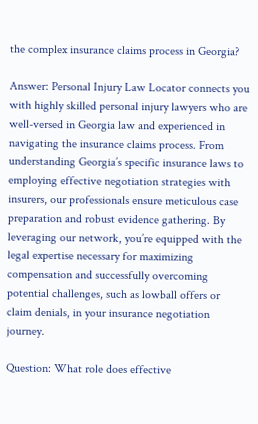the complex insurance claims process in Georgia?

Answer: Personal Injury Law Locator connects you with highly skilled personal injury lawyers who are well-versed in Georgia law and experienced in navigating the insurance claims process. From understanding Georgia’s specific insurance laws to employing effective negotiation strategies with insurers, our professionals ensure meticulous case preparation and robust evidence gathering. By leveraging our network, you’re equipped with the legal expertise necessary for maximizing compensation and successfully overcoming potential challenges, such as lowball offers or claim denials, in your insurance negotiation journey.

Question: What role does effective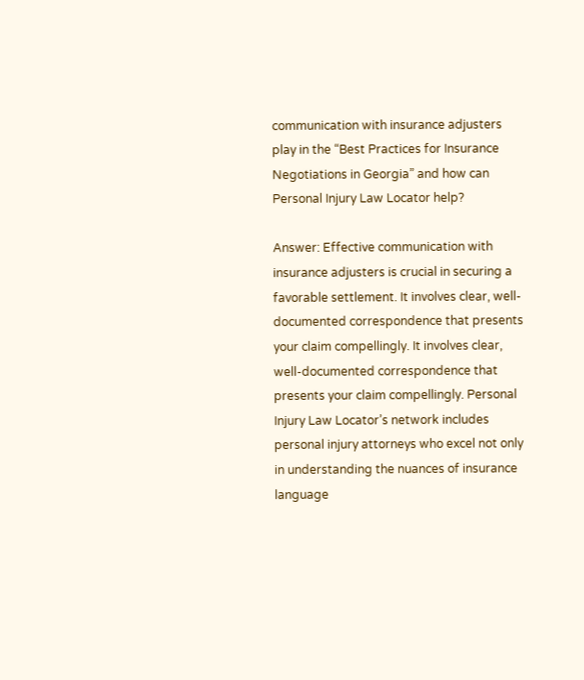communication with insurance adjusters play in the “Best Practices for Insurance Negotiations in Georgia” and how can Personal Injury Law Locator help?

Answer: Effective communication with insurance adjusters is crucial in securing a favorable settlement. It involves clear, well-documented correspondence that presents your claim compellingly. It involves clear, well-documented correspondence that presents your claim compellingly. Personal Injury Law Locator’s network includes personal injury attorneys who excel not only in understanding the nuances of insurance language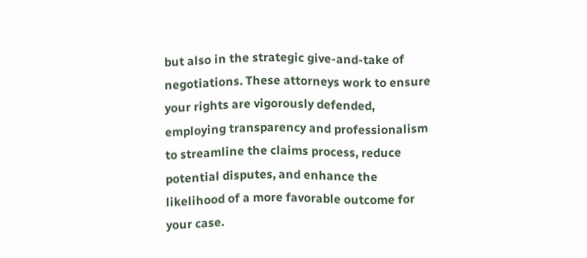but also in the strategic give-and-take of negotiations. These attorneys work to ensure your rights are vigorously defended, employing transparency and professionalism to streamline the claims process, reduce potential disputes, and enhance the likelihood of a more favorable outcome for your case.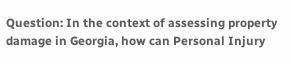Question: In the context of assessing property damage in Georgia, how can Personal Injury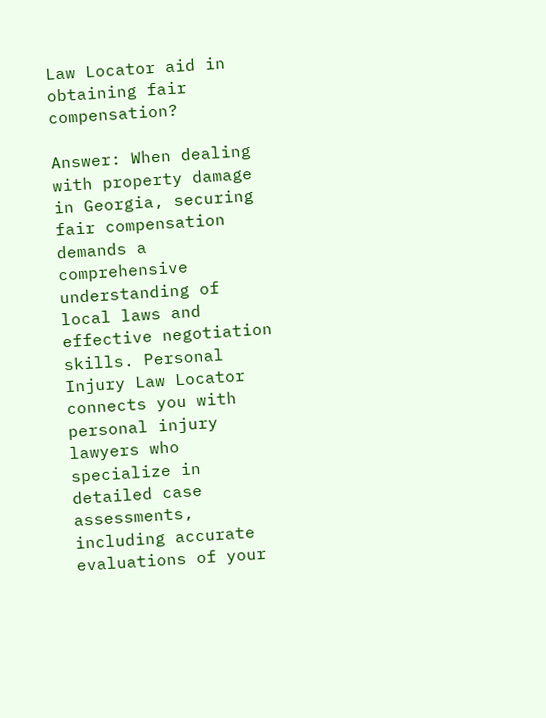Law Locator aid in obtaining fair compensation?

Answer: When dealing with property damage in Georgia, securing fair compensation demands a comprehensive understanding of local laws and effective negotiation skills. Personal Injury Law Locator connects you with personal injury lawyers who specialize in detailed case assessments, including accurate evaluations of your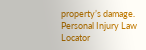property’s damage. Personal Injury Law Locator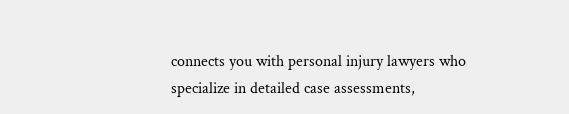connects you with personal injury lawyers who specialize in detailed case assessments,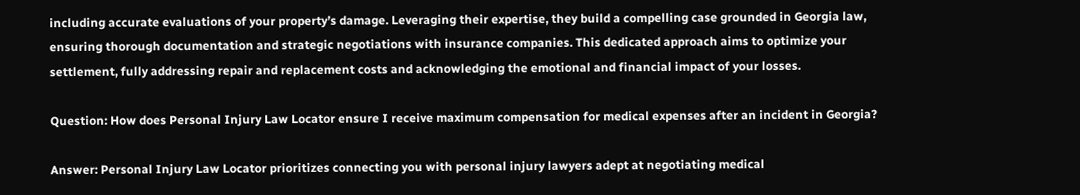including accurate evaluations of your property’s damage. Leveraging their expertise, they build a compelling case grounded in Georgia law, ensuring thorough documentation and strategic negotiations with insurance companies. This dedicated approach aims to optimize your settlement, fully addressing repair and replacement costs and acknowledging the emotional and financial impact of your losses.

Question: How does Personal Injury Law Locator ensure I receive maximum compensation for medical expenses after an incident in Georgia?

Answer: Personal Injury Law Locator prioritizes connecting you with personal injury lawyers adept at negotiating medical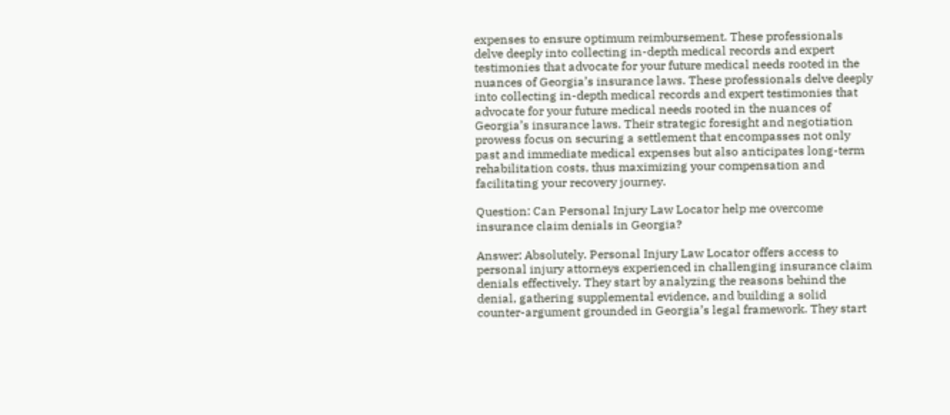expenses to ensure optimum reimbursement. These professionals delve deeply into collecting in-depth medical records and expert testimonies that advocate for your future medical needs rooted in the nuances of Georgia’s insurance laws. These professionals delve deeply into collecting in-depth medical records and expert testimonies that advocate for your future medical needs rooted in the nuances of Georgia’s insurance laws. Their strategic foresight and negotiation prowess focus on securing a settlement that encompasses not only past and immediate medical expenses but also anticipates long-term rehabilitation costs, thus maximizing your compensation and facilitating your recovery journey.

Question: Can Personal Injury Law Locator help me overcome insurance claim denials in Georgia?

Answer: Absolutely. Personal Injury Law Locator offers access to personal injury attorneys experienced in challenging insurance claim denials effectively. They start by analyzing the reasons behind the denial, gathering supplemental evidence, and building a solid counter-argument grounded in Georgia’s legal framework. They start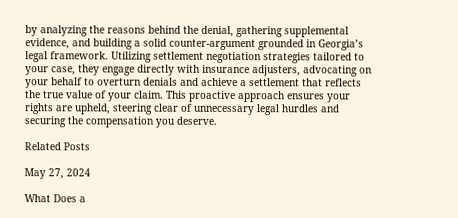by analyzing the reasons behind the denial, gathering supplemental evidence, and building a solid counter-argument grounded in Georgia’s legal framework. Utilizing settlement negotiation strategies tailored to your case, they engage directly with insurance adjusters, advocating on your behalf to overturn denials and achieve a settlement that reflects the true value of your claim. This proactive approach ensures your rights are upheld, steering clear of unnecessary legal hurdles and securing the compensation you deserve.

Related Posts

May 27, 2024

What Does a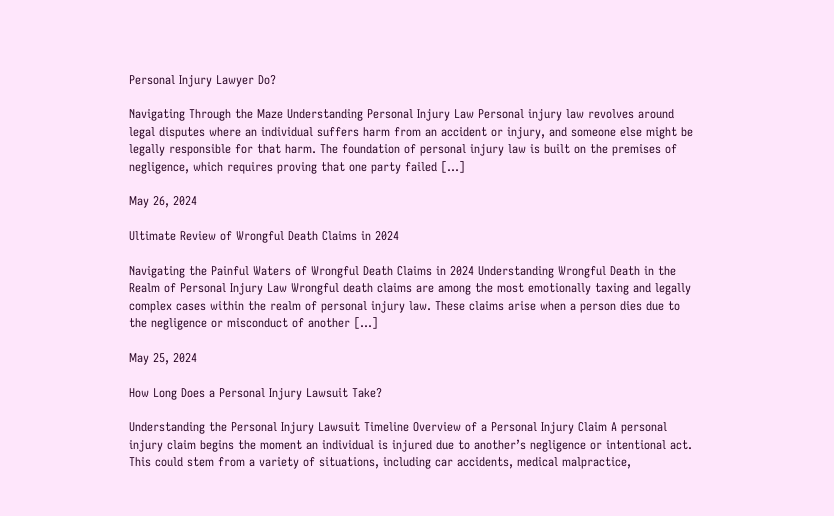Personal Injury Lawyer Do?

Navigating Through the Maze Understanding Personal Injury Law Personal injury law revolves around legal disputes where an individual suffers harm from an accident or injury, and someone else might be legally responsible for that harm. The foundation of personal injury law is built on the premises of negligence, which requires proving that one party failed […]

May 26, 2024

Ultimate Review of Wrongful Death Claims in 2024

Navigating the Painful Waters of Wrongful Death Claims in 2024 Understanding Wrongful Death in the Realm of Personal Injury Law Wrongful death claims are among the most emotionally taxing and legally complex cases within the realm of personal injury law. These claims arise when a person dies due to the negligence or misconduct of another […]

May 25, 2024

How Long Does a Personal Injury Lawsuit Take?

Understanding the Personal Injury Lawsuit Timeline Overview of a Personal Injury Claim A personal injury claim begins the moment an individual is injured due to another’s negligence or intentional act. This could stem from a variety of situations, including car accidents, medical malpractice,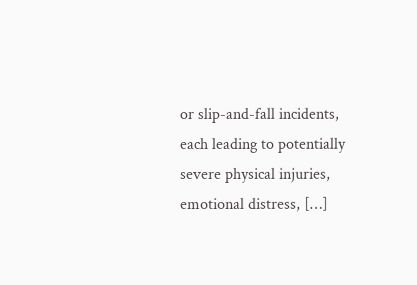or slip-and-fall incidents, each leading to potentially severe physical injuries, emotional distress, […]